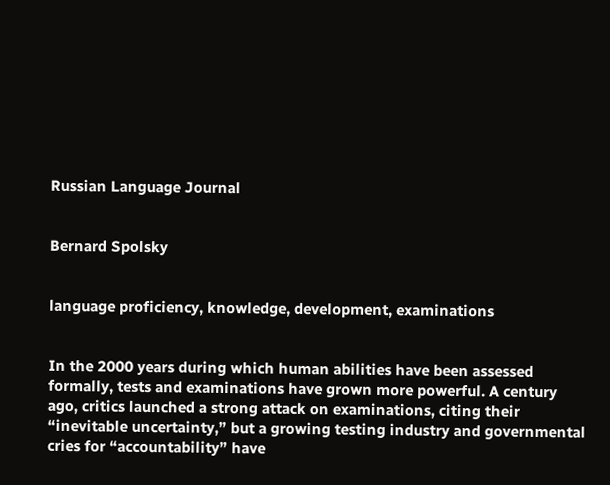Russian Language Journal


Bernard Spolsky


language proficiency, knowledge, development, examinations


In the 2000 years during which human abilities have been assessed formally, tests and examinations have grown more powerful. A century ago, critics launched a strong attack on examinations, citing their “inevitable uncertainty,” but a growing testing industry and governmental cries for “accountability” have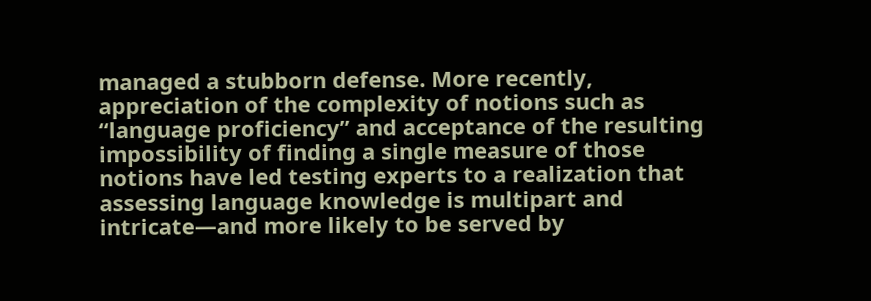managed a stubborn defense. More recently, appreciation of the complexity of notions such as “language proficiency” and acceptance of the resulting impossibility of finding a single measure of those notions have led testing experts to a realization that assessing language knowledge is multipart and intricate—and more likely to be served by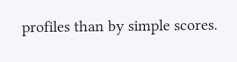profiles than by simple scores.